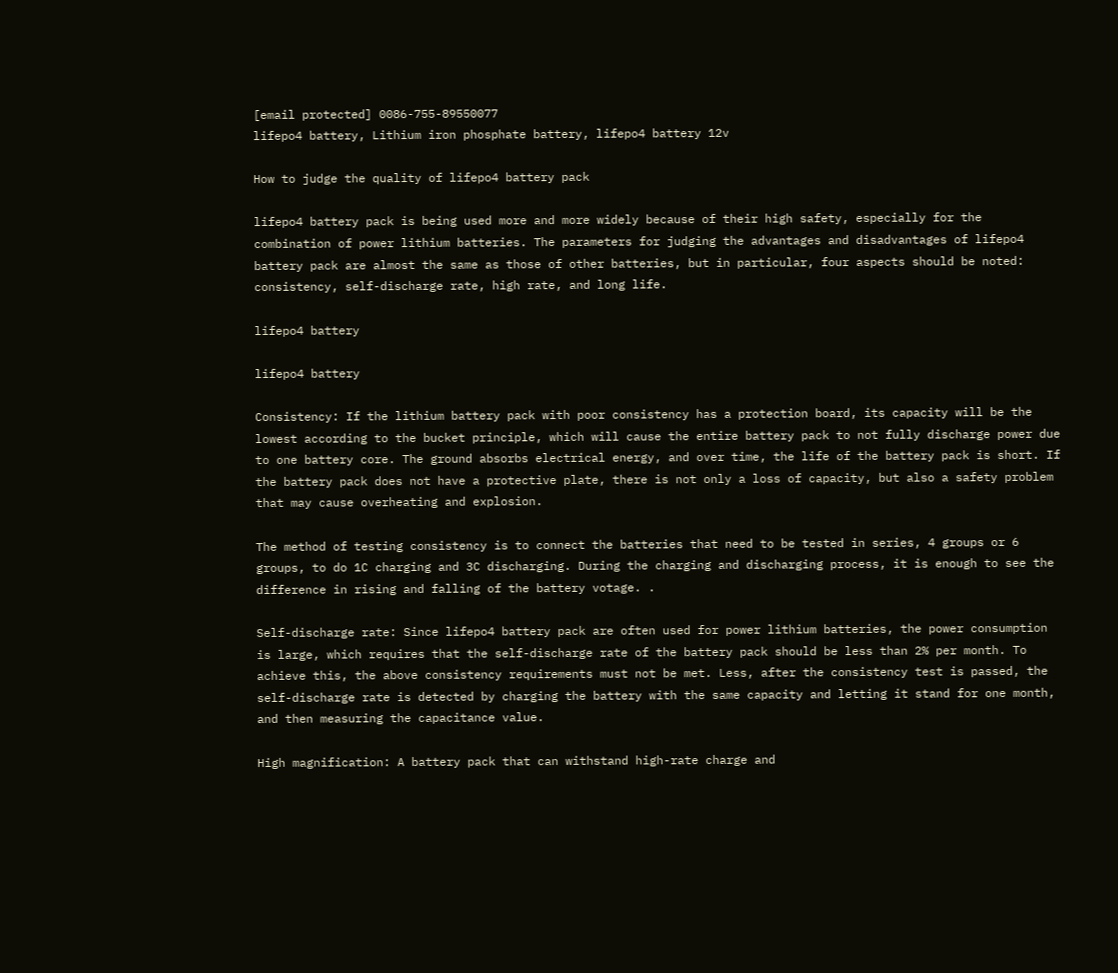[email protected] 0086-755-89550077
lifepo4 battery, Lithium iron phosphate battery, lifepo4 battery 12v

How to judge the quality of lifepo4 battery pack

lifepo4 battery pack is being used more and more widely because of their high safety, especially for the combination of power lithium batteries. The parameters for judging the advantages and disadvantages of lifepo4 battery pack are almost the same as those of other batteries, but in particular, four aspects should be noted: consistency, self-discharge rate, high rate, and long life.

lifepo4 battery

lifepo4 battery

Consistency: If the lithium battery pack with poor consistency has a protection board, its capacity will be the lowest according to the bucket principle, which will cause the entire battery pack to not fully discharge power due to one battery core. The ground absorbs electrical energy, and over time, the life of the battery pack is short. If the battery pack does not have a protective plate, there is not only a loss of capacity, but also a safety problem that may cause overheating and explosion.

The method of testing consistency is to connect the batteries that need to be tested in series, 4 groups or 6 groups, to do 1C charging and 3C discharging. During the charging and discharging process, it is enough to see the difference in rising and falling of the battery votage. .

Self-discharge rate: Since lifepo4 battery pack are often used for power lithium batteries, the power consumption is large, which requires that the self-discharge rate of the battery pack should be less than 2% per month. To achieve this, the above consistency requirements must not be met. Less, after the consistency test is passed, the self-discharge rate is detected by charging the battery with the same capacity and letting it stand for one month, and then measuring the capacitance value.

High magnification: A battery pack that can withstand high-rate charge and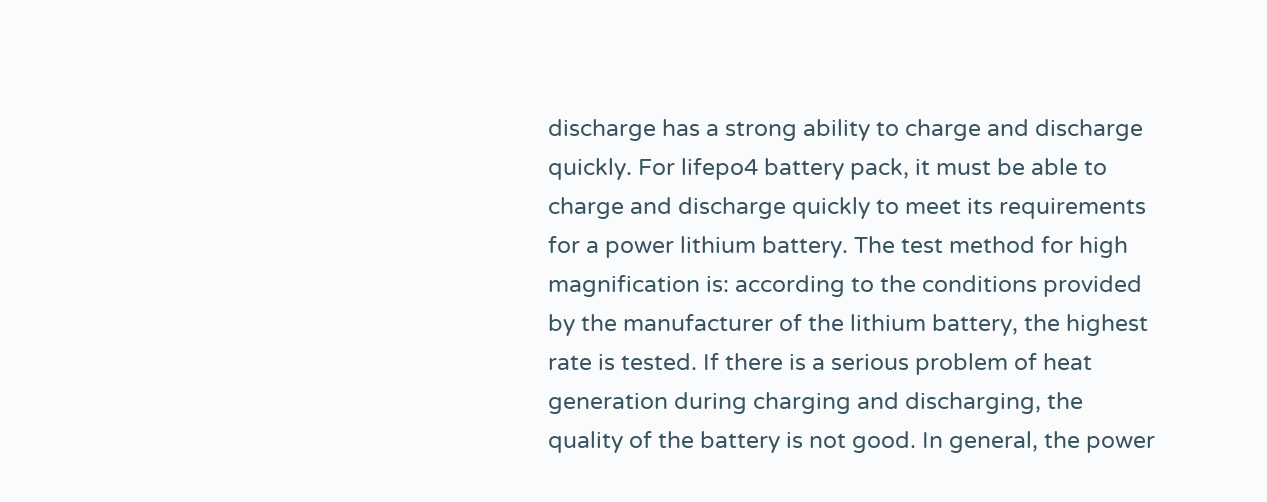discharge has a strong ability to charge and discharge quickly. For lifepo4 battery pack, it must be able to charge and discharge quickly to meet its requirements for a power lithium battery. The test method for high magnification is: according to the conditions provided by the manufacturer of the lithium battery, the highest rate is tested. If there is a serious problem of heat generation during charging and discharging, the quality of the battery is not good. In general, the power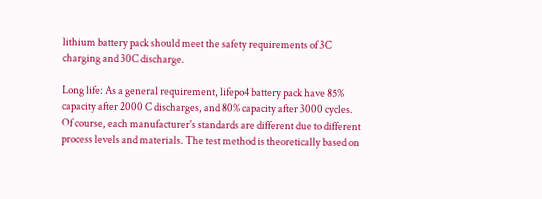lithium battery pack should meet the safety requirements of 3C charging and 30C discharge.

Long life: As a general requirement, lifepo4 battery pack have 85% capacity after 2000 C discharges, and 80% capacity after 3000 cycles. Of course, each manufacturer's standards are different due to different process levels and materials. The test method is theoretically based on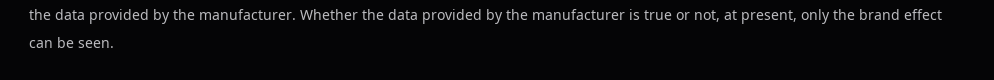the data provided by the manufacturer. Whether the data provided by the manufacturer is true or not, at present, only the brand effect can be seen.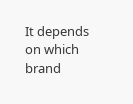It depends on which brand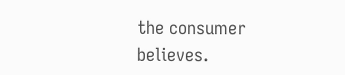the consumer believes.